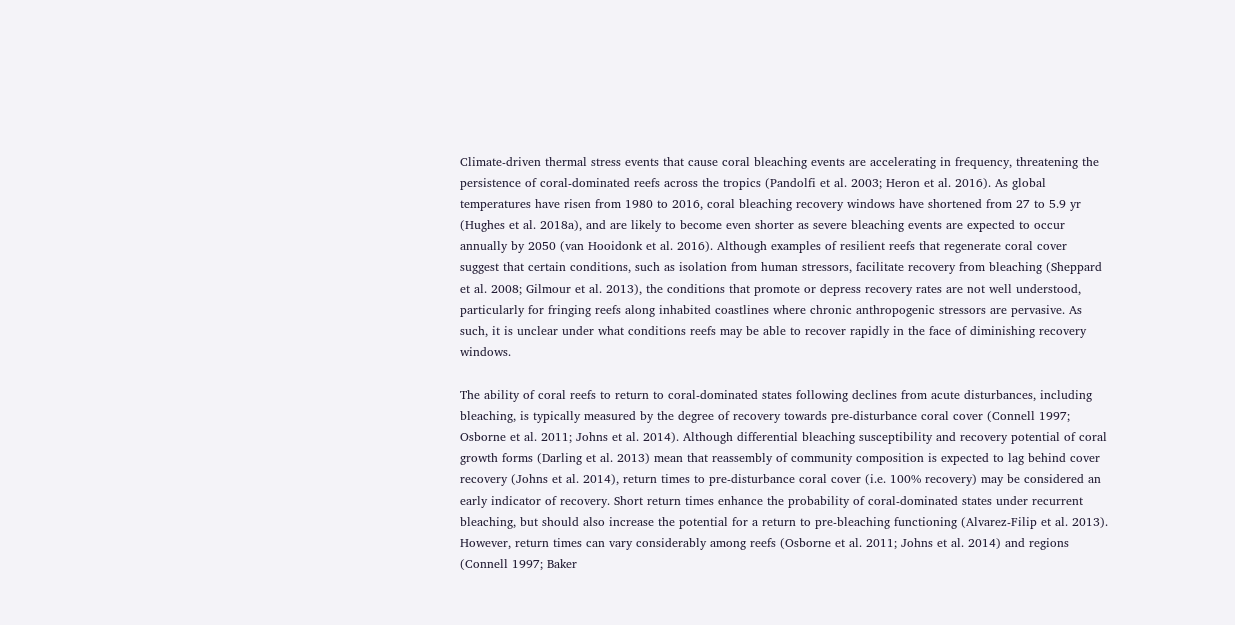Climate-driven thermal stress events that cause coral bleaching events are accelerating in frequency, threatening the persistence of coral-dominated reefs across the tropics (Pandolfi et al. 2003; Heron et al. 2016). As global temperatures have risen from 1980 to 2016, coral bleaching recovery windows have shortened from 27 to 5.9 yr (Hughes et al. 2018a), and are likely to become even shorter as severe bleaching events are expected to occur annually by 2050 (van Hooidonk et al. 2016). Although examples of resilient reefs that regenerate coral cover suggest that certain conditions, such as isolation from human stressors, facilitate recovery from bleaching (Sheppard et al. 2008; Gilmour et al. 2013), the conditions that promote or depress recovery rates are not well understood, particularly for fringing reefs along inhabited coastlines where chronic anthropogenic stressors are pervasive. As such, it is unclear under what conditions reefs may be able to recover rapidly in the face of diminishing recovery windows.

The ability of coral reefs to return to coral-dominated states following declines from acute disturbances, including bleaching, is typically measured by the degree of recovery towards pre-disturbance coral cover (Connell 1997; Osborne et al. 2011; Johns et al. 2014). Although differential bleaching susceptibility and recovery potential of coral growth forms (Darling et al. 2013) mean that reassembly of community composition is expected to lag behind cover recovery (Johns et al. 2014), return times to pre-disturbance coral cover (i.e. 100% recovery) may be considered an early indicator of recovery. Short return times enhance the probability of coral-dominated states under recurrent bleaching, but should also increase the potential for a return to pre-bleaching functioning (Alvarez-Filip et al. 2013). However, return times can vary considerably among reefs (Osborne et al. 2011; Johns et al. 2014) and regions (Connell 1997; Baker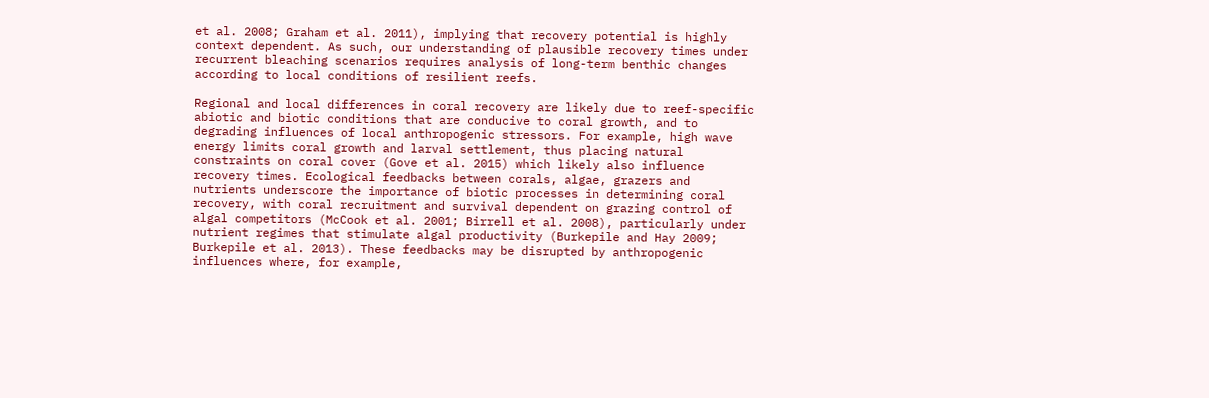et al. 2008; Graham et al. 2011), implying that recovery potential is highly context dependent. As such, our understanding of plausible recovery times under recurrent bleaching scenarios requires analysis of long-term benthic changes according to local conditions of resilient reefs.

Regional and local differences in coral recovery are likely due to reef-specific abiotic and biotic conditions that are conducive to coral growth, and to degrading influences of local anthropogenic stressors. For example, high wave energy limits coral growth and larval settlement, thus placing natural constraints on coral cover (Gove et al. 2015) which likely also influence recovery times. Ecological feedbacks between corals, algae, grazers and nutrients underscore the importance of biotic processes in determining coral recovery, with coral recruitment and survival dependent on grazing control of algal competitors (McCook et al. 2001; Birrell et al. 2008), particularly under nutrient regimes that stimulate algal productivity (Burkepile and Hay 2009; Burkepile et al. 2013). These feedbacks may be disrupted by anthropogenic influences where, for example,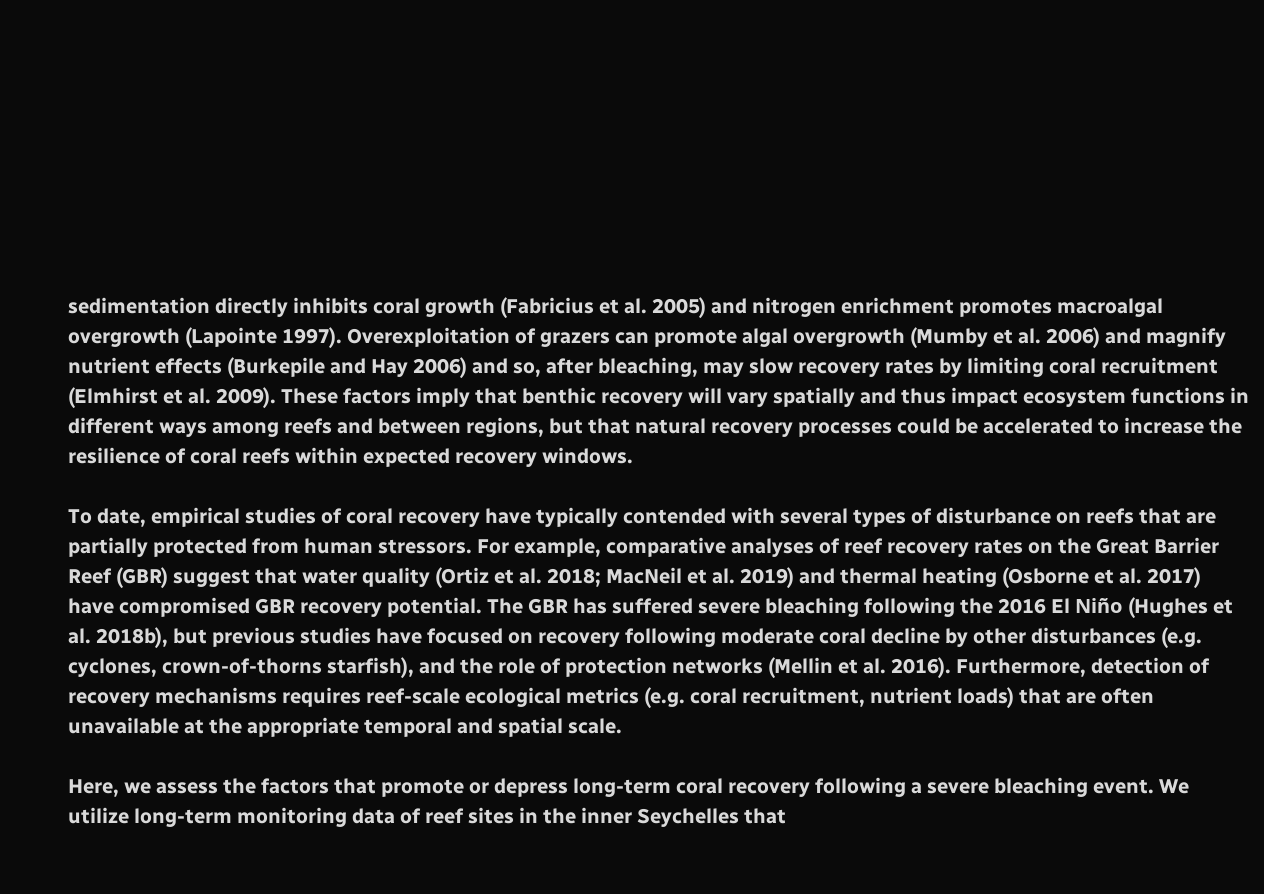sedimentation directly inhibits coral growth (Fabricius et al. 2005) and nitrogen enrichment promotes macroalgal overgrowth (Lapointe 1997). Overexploitation of grazers can promote algal overgrowth (Mumby et al. 2006) and magnify nutrient effects (Burkepile and Hay 2006) and so, after bleaching, may slow recovery rates by limiting coral recruitment (Elmhirst et al. 2009). These factors imply that benthic recovery will vary spatially and thus impact ecosystem functions in different ways among reefs and between regions, but that natural recovery processes could be accelerated to increase the resilience of coral reefs within expected recovery windows.

To date, empirical studies of coral recovery have typically contended with several types of disturbance on reefs that are partially protected from human stressors. For example, comparative analyses of reef recovery rates on the Great Barrier Reef (GBR) suggest that water quality (Ortiz et al. 2018; MacNeil et al. 2019) and thermal heating (Osborne et al. 2017) have compromised GBR recovery potential. The GBR has suffered severe bleaching following the 2016 El Niño (Hughes et al. 2018b), but previous studies have focused on recovery following moderate coral decline by other disturbances (e.g. cyclones, crown-of-thorns starfish), and the role of protection networks (Mellin et al. 2016). Furthermore, detection of recovery mechanisms requires reef-scale ecological metrics (e.g. coral recruitment, nutrient loads) that are often unavailable at the appropriate temporal and spatial scale.

Here, we assess the factors that promote or depress long-term coral recovery following a severe bleaching event. We utilize long-term monitoring data of reef sites in the inner Seychelles that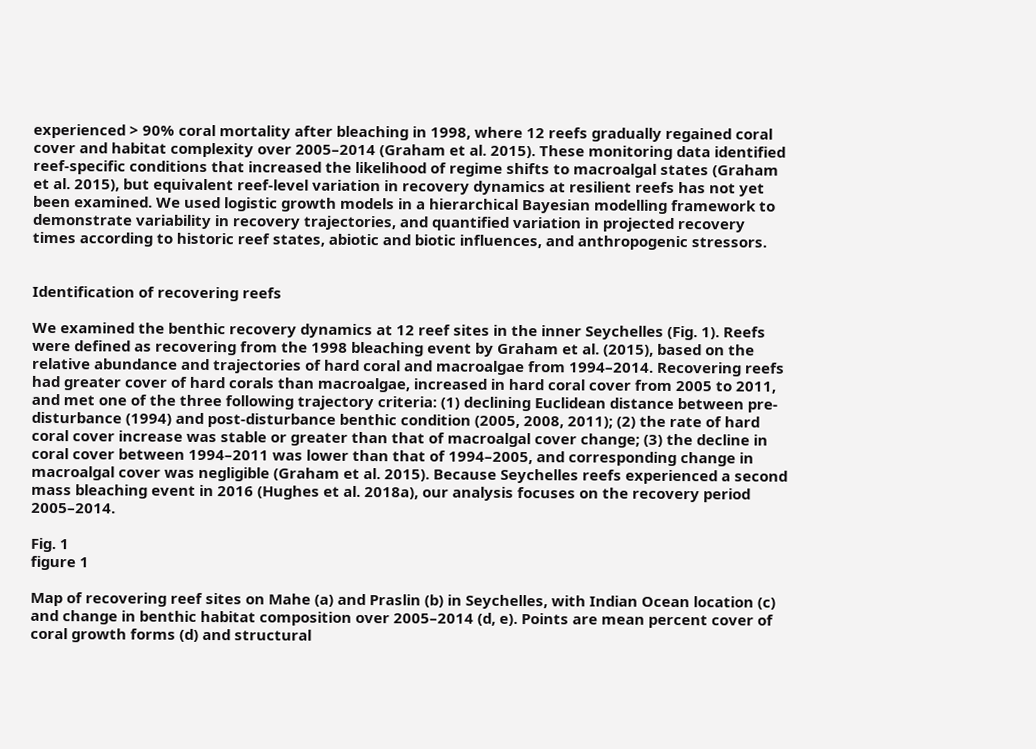experienced > 90% coral mortality after bleaching in 1998, where 12 reefs gradually regained coral cover and habitat complexity over 2005–2014 (Graham et al. 2015). These monitoring data identified reef-specific conditions that increased the likelihood of regime shifts to macroalgal states (Graham et al. 2015), but equivalent reef-level variation in recovery dynamics at resilient reefs has not yet been examined. We used logistic growth models in a hierarchical Bayesian modelling framework to demonstrate variability in recovery trajectories, and quantified variation in projected recovery times according to historic reef states, abiotic and biotic influences, and anthropogenic stressors.


Identification of recovering reefs

We examined the benthic recovery dynamics at 12 reef sites in the inner Seychelles (Fig. 1). Reefs were defined as recovering from the 1998 bleaching event by Graham et al. (2015), based on the relative abundance and trajectories of hard coral and macroalgae from 1994–2014. Recovering reefs had greater cover of hard corals than macroalgae, increased in hard coral cover from 2005 to 2011, and met one of the three following trajectory criteria: (1) declining Euclidean distance between pre-disturbance (1994) and post-disturbance benthic condition (2005, 2008, 2011); (2) the rate of hard coral cover increase was stable or greater than that of macroalgal cover change; (3) the decline in coral cover between 1994–2011 was lower than that of 1994–2005, and corresponding change in macroalgal cover was negligible (Graham et al. 2015). Because Seychelles reefs experienced a second mass bleaching event in 2016 (Hughes et al. 2018a), our analysis focuses on the recovery period 2005–2014.

Fig. 1
figure 1

Map of recovering reef sites on Mahe (a) and Praslin (b) in Seychelles, with Indian Ocean location (c) and change in benthic habitat composition over 2005–2014 (d, e). Points are mean percent cover of coral growth forms (d) and structural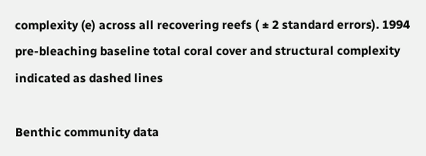complexity (e) across all recovering reefs ( ± 2 standard errors). 1994 pre-bleaching baseline total coral cover and structural complexity indicated as dashed lines

Benthic community data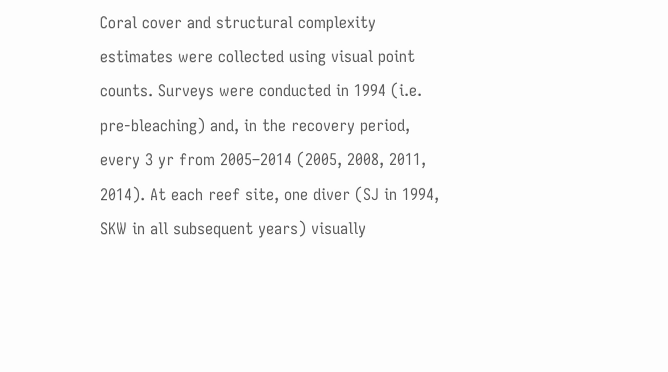Coral cover and structural complexity estimates were collected using visual point counts. Surveys were conducted in 1994 (i.e. pre-bleaching) and, in the recovery period, every 3 yr from 2005–2014 (2005, 2008, 2011, 2014). At each reef site, one diver (SJ in 1994, SKW in all subsequent years) visually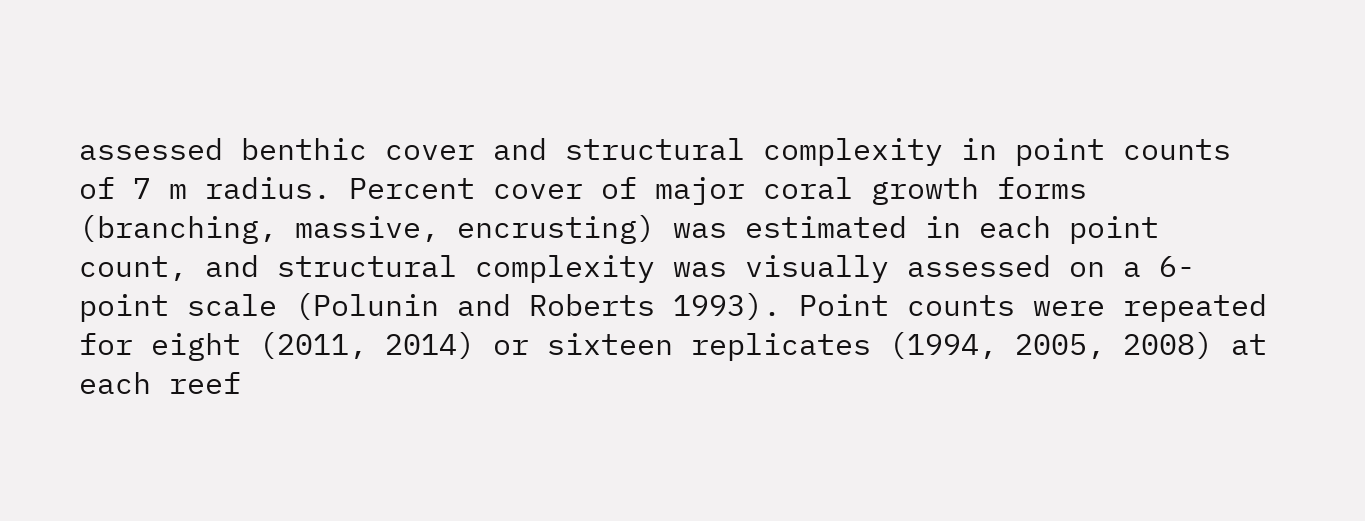assessed benthic cover and structural complexity in point counts of 7 m radius. Percent cover of major coral growth forms (branching, massive, encrusting) was estimated in each point count, and structural complexity was visually assessed on a 6-point scale (Polunin and Roberts 1993). Point counts were repeated for eight (2011, 2014) or sixteen replicates (1994, 2005, 2008) at each reef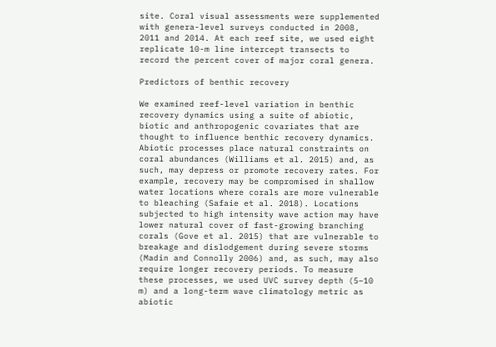site. Coral visual assessments were supplemented with genera-level surveys conducted in 2008, 2011 and 2014. At each reef site, we used eight replicate 10-m line intercept transects to record the percent cover of major coral genera.

Predictors of benthic recovery

We examined reef-level variation in benthic recovery dynamics using a suite of abiotic, biotic and anthropogenic covariates that are thought to influence benthic recovery dynamics. Abiotic processes place natural constraints on coral abundances (Williams et al. 2015) and, as such, may depress or promote recovery rates. For example, recovery may be compromised in shallow water locations where corals are more vulnerable to bleaching (Safaie et al. 2018). Locations subjected to high intensity wave action may have lower natural cover of fast-growing branching corals (Gove et al. 2015) that are vulnerable to breakage and dislodgement during severe storms (Madin and Connolly 2006) and, as such, may also require longer recovery periods. To measure these processes, we used UVC survey depth (5–10 m) and a long-term wave climatology metric as abiotic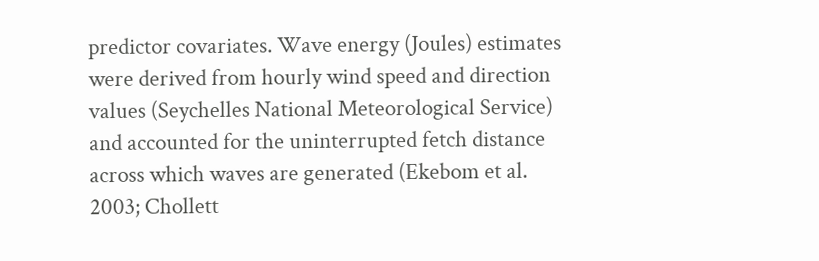predictor covariates. Wave energy (Joules) estimates were derived from hourly wind speed and direction values (Seychelles National Meteorological Service) and accounted for the uninterrupted fetch distance across which waves are generated (Ekebom et al. 2003; Chollett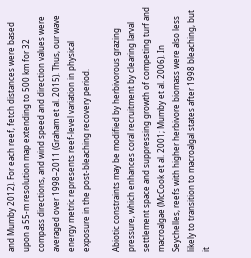and Mumby 2012). For each reef, fetch distances were based upon a 55-m resolution map extending to 500 km for 32 compass directions, and wind speed and direction values were averaged over 1998–2011 (Graham et al. 2015). Thus, our wave energy metric represents reef-level variation in physical exposure in the post-bleaching recovery period.

Abiotic constraints may be modified by herbivorous grazing pressure, which enhances coral recruitment by clearing larval settlement space and suppressing growth of competing turf and macroalgae (McCook et al. 2001; Mumby et al. 2006). In Seychelles, reefs with higher herbivore biomass were also less likely to transition to macroalgal states after 1998 bleaching, but it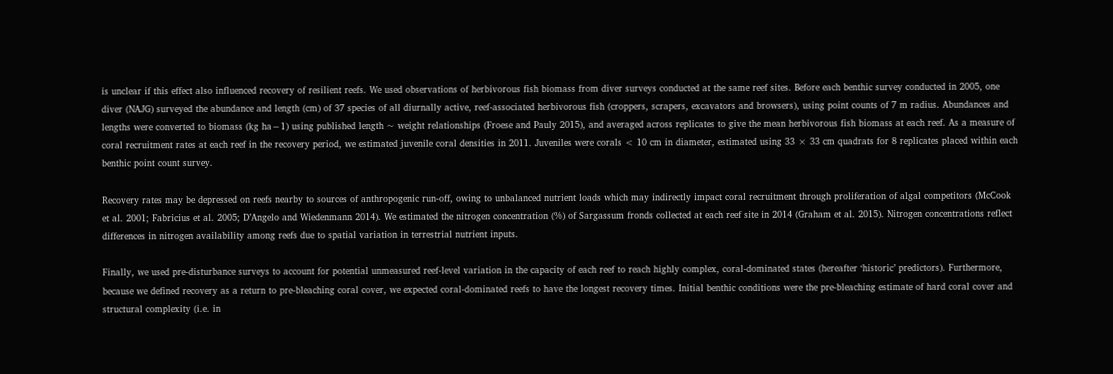is unclear if this effect also influenced recovery of resilient reefs. We used observations of herbivorous fish biomass from diver surveys conducted at the same reef sites. Before each benthic survey conducted in 2005, one diver (NAJG) surveyed the abundance and length (cm) of 37 species of all diurnally active, reef-associated herbivorous fish (croppers, scrapers, excavators and browsers), using point counts of 7 m radius. Abundances and lengths were converted to biomass (kg ha−1) using published length ~ weight relationships (Froese and Pauly 2015), and averaged across replicates to give the mean herbivorous fish biomass at each reef. As a measure of coral recruitment rates at each reef in the recovery period, we estimated juvenile coral densities in 2011. Juveniles were corals < 10 cm in diameter, estimated using 33 × 33 cm quadrats for 8 replicates placed within each benthic point count survey.

Recovery rates may be depressed on reefs nearby to sources of anthropogenic run-off, owing to unbalanced nutrient loads which may indirectly impact coral recruitment through proliferation of algal competitors (McCook et al. 2001; Fabricius et al. 2005; D’Angelo and Wiedenmann 2014). We estimated the nitrogen concentration (%) of Sargassum fronds collected at each reef site in 2014 (Graham et al. 2015). Nitrogen concentrations reflect differences in nitrogen availability among reefs due to spatial variation in terrestrial nutrient inputs.

Finally, we used pre-disturbance surveys to account for potential unmeasured reef-level variation in the capacity of each reef to reach highly complex, coral-dominated states (hereafter ‘historic’ predictors). Furthermore, because we defined recovery as a return to pre-bleaching coral cover, we expected coral-dominated reefs to have the longest recovery times. Initial benthic conditions were the pre-bleaching estimate of hard coral cover and structural complexity (i.e. in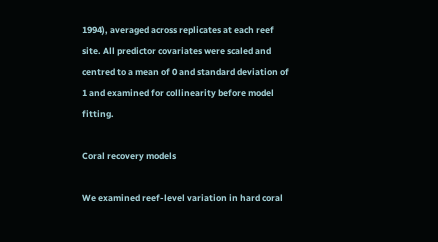1994), averaged across replicates at each reef site. All predictor covariates were scaled and centred to a mean of 0 and standard deviation of 1 and examined for collinearity before model fitting.

Coral recovery models

We examined reef-level variation in hard coral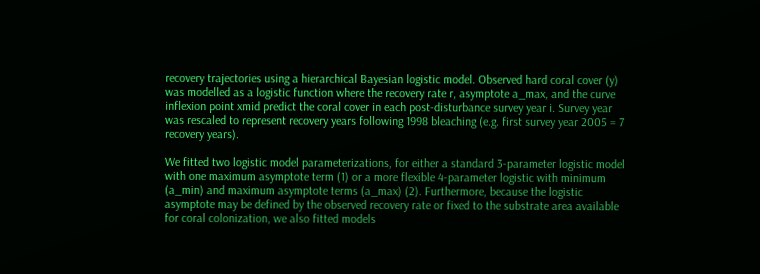recovery trajectories using a hierarchical Bayesian logistic model. Observed hard coral cover (y) was modelled as a logistic function where the recovery rate r, asymptote a_max, and the curve inflexion point xmid predict the coral cover in each post-disturbance survey year i. Survey year was rescaled to represent recovery years following 1998 bleaching (e.g. first survey year 2005 = 7 recovery years).

We fitted two logistic model parameterizations, for either a standard 3-parameter logistic model with one maximum asymptote term (1) or a more flexible 4-parameter logistic with minimum (a_min) and maximum asymptote terms (a_max) (2). Furthermore, because the logistic asymptote may be defined by the observed recovery rate or fixed to the substrate area available for coral colonization, we also fitted models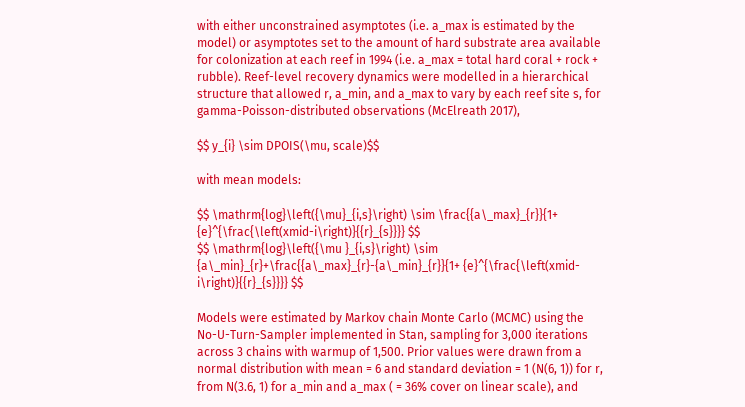with either unconstrained asymptotes (i.e. a_max is estimated by the model) or asymptotes set to the amount of hard substrate area available for colonization at each reef in 1994 (i.e. a_max = total hard coral + rock + rubble). Reef-level recovery dynamics were modelled in a hierarchical structure that allowed r, a_min, and a_max to vary by each reef site s, for gamma-Poisson-distributed observations (McElreath 2017),

$$ y_{i} \sim DPOIS(\mu, scale)$$

with mean models:

$$ \mathrm{log}\left({\mu}_{i,s}\right) \sim \frac{{a\_max}_{r}}{1+ {e}^{\frac{\left(xmid-i\right)}{{r}_{s}}}} $$
$$ \mathrm{log}\left({\mu }_{i,s}\right) \sim {a\_min}_{r}+\frac{{a\_max}_{r}-{a\_min}_{r}}{1+ {e}^{\frac{\left(xmid-i\right)}{{r}_{s}}}} $$

Models were estimated by Markov chain Monte Carlo (MCMC) using the No-U-Turn-Sampler implemented in Stan, sampling for 3,000 iterations across 3 chains with warmup of 1,500. Prior values were drawn from a normal distribution with mean = 6 and standard deviation = 1 (N(6, 1)) for r, from N(3.6, 1) for a_min and a_max ( = 36% cover on linear scale), and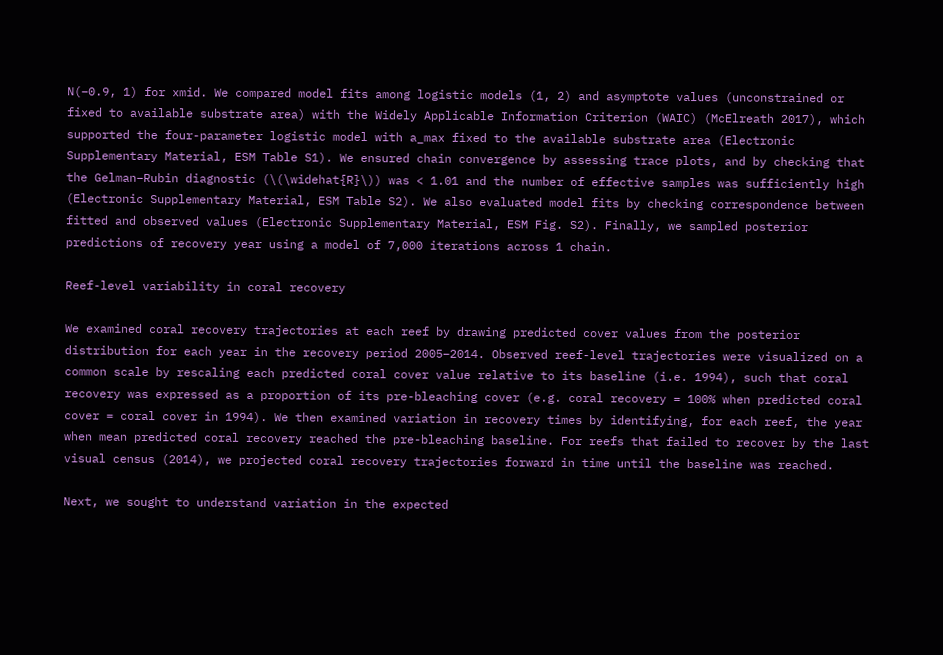N(−0.9, 1) for xmid. We compared model fits among logistic models (1, 2) and asymptote values (unconstrained or fixed to available substrate area) with the Widely Applicable Information Criterion (WAIC) (McElreath 2017), which supported the four-parameter logistic model with a_max fixed to the available substrate area (Electronic Supplementary Material, ESM Table S1). We ensured chain convergence by assessing trace plots, and by checking that the Gelman–Rubin diagnostic (\(\widehat{R}\)) was < 1.01 and the number of effective samples was sufficiently high (Electronic Supplementary Material, ESM Table S2). We also evaluated model fits by checking correspondence between fitted and observed values (Electronic Supplementary Material, ESM Fig. S2). Finally, we sampled posterior predictions of recovery year using a model of 7,000 iterations across 1 chain.

Reef-level variability in coral recovery

We examined coral recovery trajectories at each reef by drawing predicted cover values from the posterior distribution for each year in the recovery period 2005–2014. Observed reef-level trajectories were visualized on a common scale by rescaling each predicted coral cover value relative to its baseline (i.e. 1994), such that coral recovery was expressed as a proportion of its pre-bleaching cover (e.g. coral recovery = 100% when predicted coral cover = coral cover in 1994). We then examined variation in recovery times by identifying, for each reef, the year when mean predicted coral recovery reached the pre-bleaching baseline. For reefs that failed to recover by the last visual census (2014), we projected coral recovery trajectories forward in time until the baseline was reached.

Next, we sought to understand variation in the expected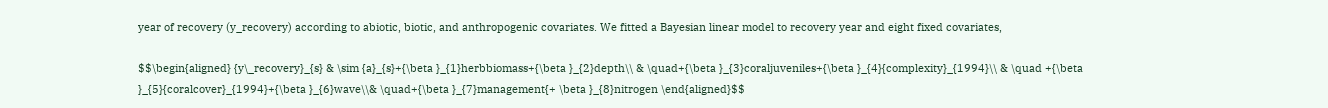year of recovery (y_recovery) according to abiotic, biotic, and anthropogenic covariates. We fitted a Bayesian linear model to recovery year and eight fixed covariates,

$$\begin{aligned} {y\_recovery}_{s} & \sim {a}_{s}+{\beta }_{1}herbbiomass+{\beta }_{2}depth\\ & \quad+{\beta }_{3}coraljuveniles+{\beta }_{4}{complexity}_{1994}\\ & \quad +{\beta }_{5}{coralcover}_{1994}+{\beta }_{6}wave\\& \quad+{\beta }_{7}management{+ \beta }_{8}nitrogen \end{aligned}$$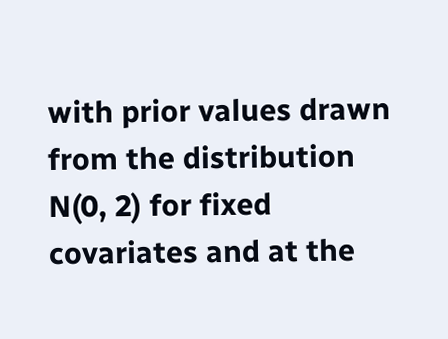with prior values drawn from the distribution N(0, 2) for fixed covariates and at the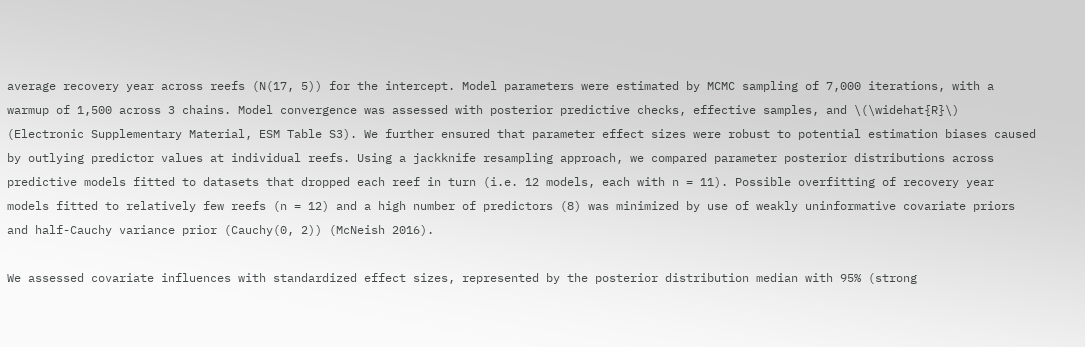average recovery year across reefs (N(17, 5)) for the intercept. Model parameters were estimated by MCMC sampling of 7,000 iterations, with a warmup of 1,500 across 3 chains. Model convergence was assessed with posterior predictive checks, effective samples, and \(\widehat{R}\) (Electronic Supplementary Material, ESM Table S3). We further ensured that parameter effect sizes were robust to potential estimation biases caused by outlying predictor values at individual reefs. Using a jackknife resampling approach, we compared parameter posterior distributions across predictive models fitted to datasets that dropped each reef in turn (i.e. 12 models, each with n = 11). Possible overfitting of recovery year models fitted to relatively few reefs (n = 12) and a high number of predictors (8) was minimized by use of weakly uninformative covariate priors and half-Cauchy variance prior (Cauchy(0, 2)) (McNeish 2016).

We assessed covariate influences with standardized effect sizes, represented by the posterior distribution median with 95% (strong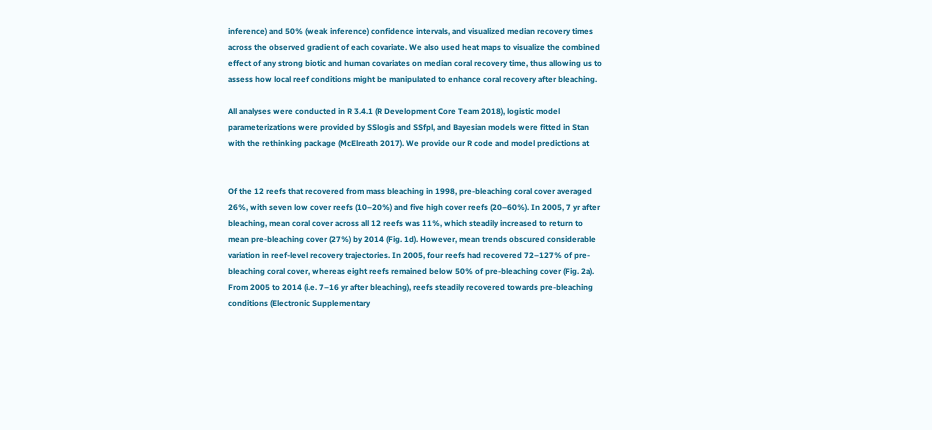inference) and 50% (weak inference) confidence intervals, and visualized median recovery times across the observed gradient of each covariate. We also used heat maps to visualize the combined effect of any strong biotic and human covariates on median coral recovery time, thus allowing us to assess how local reef conditions might be manipulated to enhance coral recovery after bleaching.

All analyses were conducted in R 3.4.1 (R Development Core Team 2018), logistic model parameterizations were provided by SSlogis and SSfpl, and Bayesian models were fitted in Stan with the rethinking package (McElreath 2017). We provide our R code and model predictions at


Of the 12 reefs that recovered from mass bleaching in 1998, pre-bleaching coral cover averaged 26%, with seven low cover reefs (10–20%) and five high cover reefs (20–60%). In 2005, 7 yr after bleaching, mean coral cover across all 12 reefs was 11%, which steadily increased to return to mean pre-bleaching cover (27%) by 2014 (Fig. 1d). However, mean trends obscured considerable variation in reef-level recovery trajectories. In 2005, four reefs had recovered 72–127% of pre-bleaching coral cover, whereas eight reefs remained below 50% of pre-bleaching cover (Fig. 2a). From 2005 to 2014 (i.e. 7–16 yr after bleaching), reefs steadily recovered towards pre-bleaching conditions (Electronic Supplementary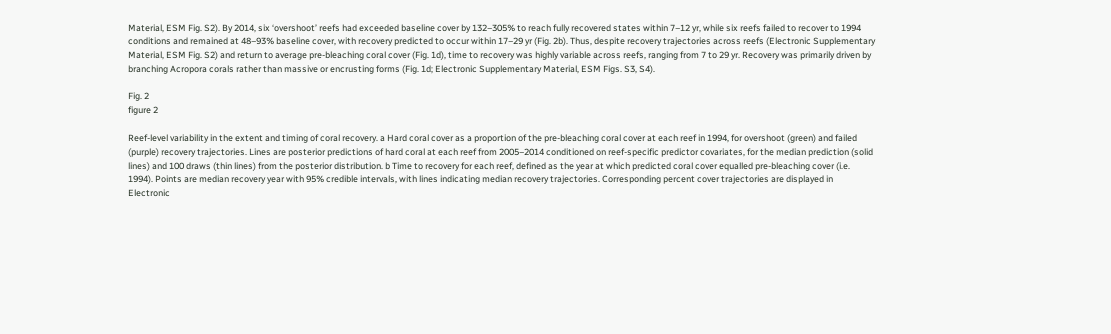Material, ESM Fig. S2). By 2014, six ‘overshoot’ reefs had exceeded baseline cover by 132–305% to reach fully recovered states within 7–12 yr, while six reefs failed to recover to 1994 conditions and remained at 48–93% baseline cover, with recovery predicted to occur within 17–29 yr (Fig. 2b). Thus, despite recovery trajectories across reefs (Electronic Supplementary Material, ESM Fig. S2) and return to average pre-bleaching coral cover (Fig. 1d), time to recovery was highly variable across reefs, ranging from 7 to 29 yr. Recovery was primarily driven by branching Acropora corals rather than massive or encrusting forms (Fig. 1d; Electronic Supplementary Material, ESM Figs. S3, S4).

Fig. 2
figure 2

Reef-level variability in the extent and timing of coral recovery. a Hard coral cover as a proportion of the pre-bleaching coral cover at each reef in 1994, for overshoot (green) and failed (purple) recovery trajectories. Lines are posterior predictions of hard coral at each reef from 2005–2014 conditioned on reef-specific predictor covariates, for the median prediction (solid lines) and 100 draws (thin lines) from the posterior distribution. b Time to recovery for each reef, defined as the year at which predicted coral cover equalled pre-bleaching cover (i.e. 1994). Points are median recovery year with 95% credible intervals, with lines indicating median recovery trajectories. Corresponding percent cover trajectories are displayed in Electronic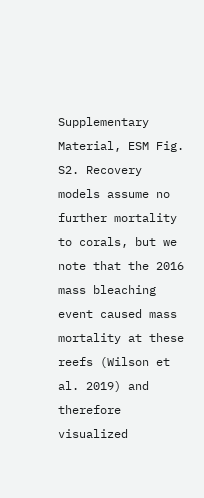Supplementary Material, ESM Fig. S2. Recovery models assume no further mortality to corals, but we note that the 2016 mass bleaching event caused mass mortality at these reefs (Wilson et al. 2019) and therefore visualized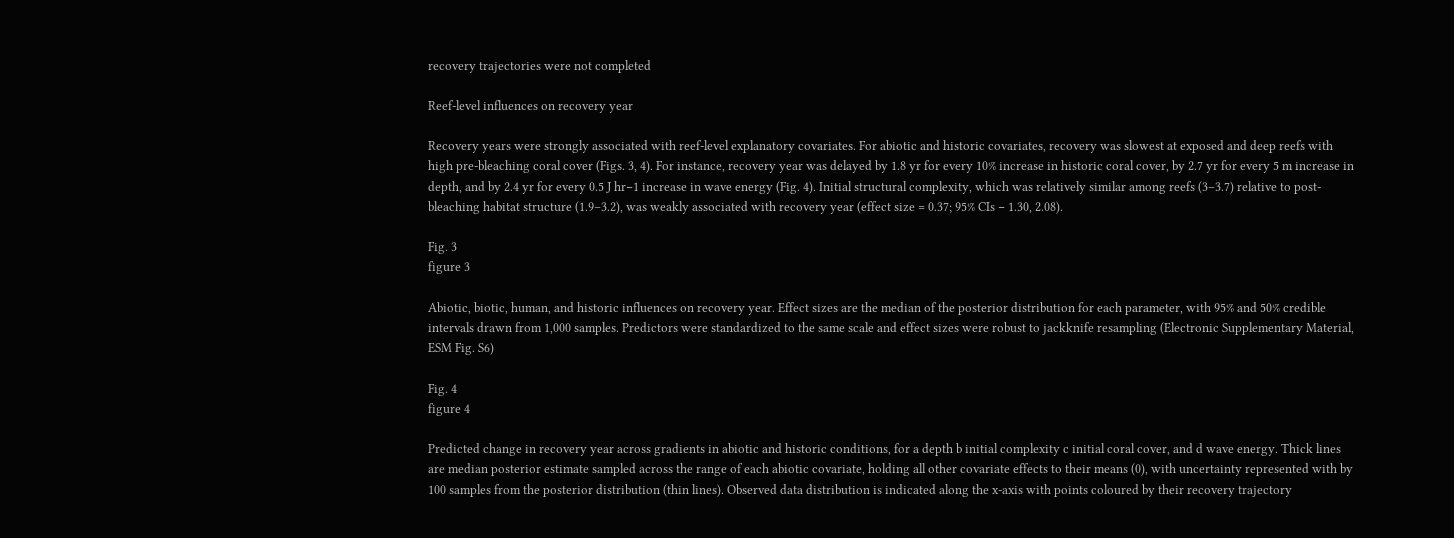recovery trajectories were not completed

Reef-level influences on recovery year

Recovery years were strongly associated with reef-level explanatory covariates. For abiotic and historic covariates, recovery was slowest at exposed and deep reefs with high pre-bleaching coral cover (Figs. 3, 4). For instance, recovery year was delayed by 1.8 yr for every 10% increase in historic coral cover, by 2.7 yr for every 5 m increase in depth, and by 2.4 yr for every 0.5 J hr−1 increase in wave energy (Fig. 4). Initial structural complexity, which was relatively similar among reefs (3–3.7) relative to post-bleaching habitat structure (1.9–3.2), was weakly associated with recovery year (effect size = 0.37; 95% CIs − 1.30, 2.08).

Fig. 3
figure 3

Abiotic, biotic, human, and historic influences on recovery year. Effect sizes are the median of the posterior distribution for each parameter, with 95% and 50% credible intervals drawn from 1,000 samples. Predictors were standardized to the same scale and effect sizes were robust to jackknife resampling (Electronic Supplementary Material, ESM Fig. S6)

Fig. 4
figure 4

Predicted change in recovery year across gradients in abiotic and historic conditions, for a depth b initial complexity c initial coral cover, and d wave energy. Thick lines are median posterior estimate sampled across the range of each abiotic covariate, holding all other covariate effects to their means (0), with uncertainty represented with by 100 samples from the posterior distribution (thin lines). Observed data distribution is indicated along the x-axis with points coloured by their recovery trajectory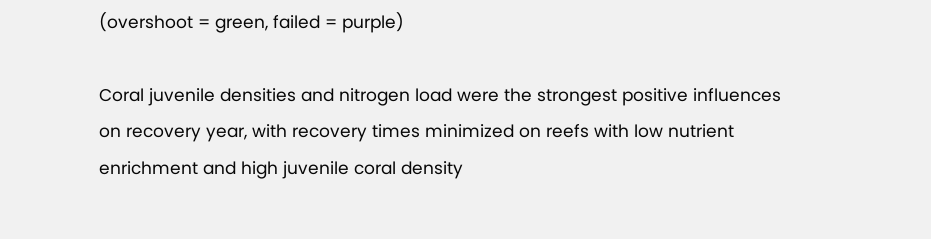(overshoot = green, failed = purple)

Coral juvenile densities and nitrogen load were the strongest positive influences on recovery year, with recovery times minimized on reefs with low nutrient enrichment and high juvenile coral density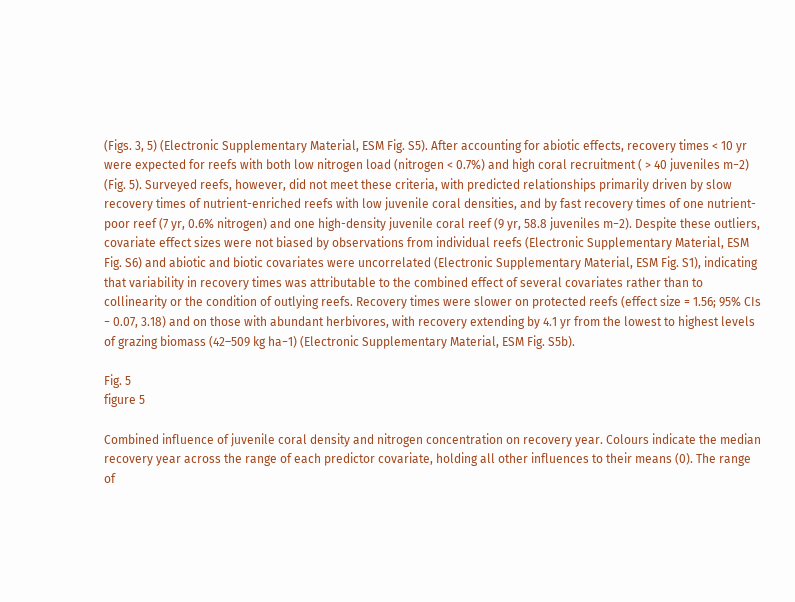(Figs. 3, 5) (Electronic Supplementary Material, ESM Fig. S5). After accounting for abiotic effects, recovery times < 10 yr were expected for reefs with both low nitrogen load (nitrogen < 0.7%) and high coral recruitment ( > 40 juveniles m−2) (Fig. 5). Surveyed reefs, however, did not meet these criteria, with predicted relationships primarily driven by slow recovery times of nutrient-enriched reefs with low juvenile coral densities, and by fast recovery times of one nutrient-poor reef (7 yr, 0.6% nitrogen) and one high-density juvenile coral reef (9 yr, 58.8 juveniles m−2). Despite these outliers, covariate effect sizes were not biased by observations from individual reefs (Electronic Supplementary Material, ESM Fig. S6) and abiotic and biotic covariates were uncorrelated (Electronic Supplementary Material, ESM Fig. S1), indicating that variability in recovery times was attributable to the combined effect of several covariates rather than to collinearity or the condition of outlying reefs. Recovery times were slower on protected reefs (effect size = 1.56; 95% CIs − 0.07, 3.18) and on those with abundant herbivores, with recovery extending by 4.1 yr from the lowest to highest levels of grazing biomass (42–509 kg ha−1) (Electronic Supplementary Material, ESM Fig. S5b).

Fig. 5
figure 5

Combined influence of juvenile coral density and nitrogen concentration on recovery year. Colours indicate the median recovery year across the range of each predictor covariate, holding all other influences to their means (0). The range of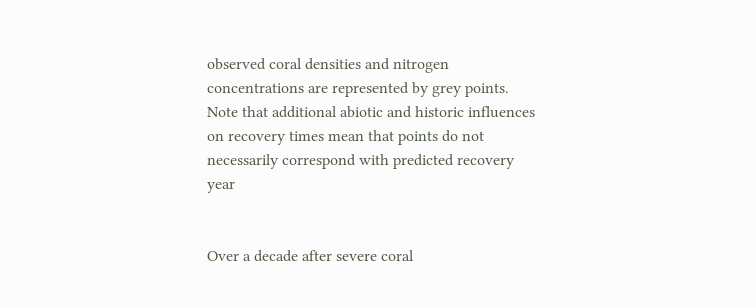observed coral densities and nitrogen concentrations are represented by grey points. Note that additional abiotic and historic influences on recovery times mean that points do not necessarily correspond with predicted recovery year


Over a decade after severe coral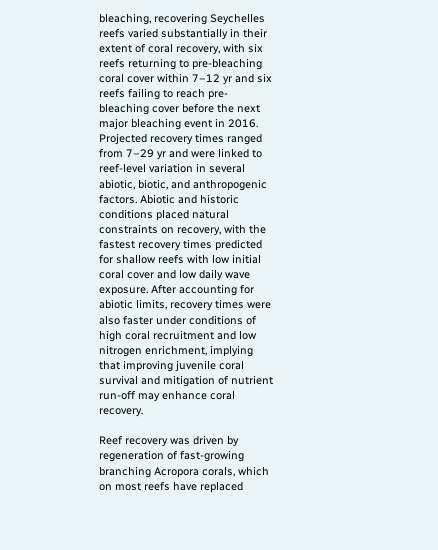bleaching, recovering Seychelles reefs varied substantially in their extent of coral recovery, with six reefs returning to pre-bleaching coral cover within 7–12 yr and six reefs failing to reach pre-bleaching cover before the next major bleaching event in 2016. Projected recovery times ranged from 7–29 yr and were linked to reef-level variation in several abiotic, biotic, and anthropogenic factors. Abiotic and historic conditions placed natural constraints on recovery, with the fastest recovery times predicted for shallow reefs with low initial coral cover and low daily wave exposure. After accounting for abiotic limits, recovery times were also faster under conditions of high coral recruitment and low nitrogen enrichment, implying that improving juvenile coral survival and mitigation of nutrient run-off may enhance coral recovery.

Reef recovery was driven by regeneration of fast-growing branching Acropora corals, which on most reefs have replaced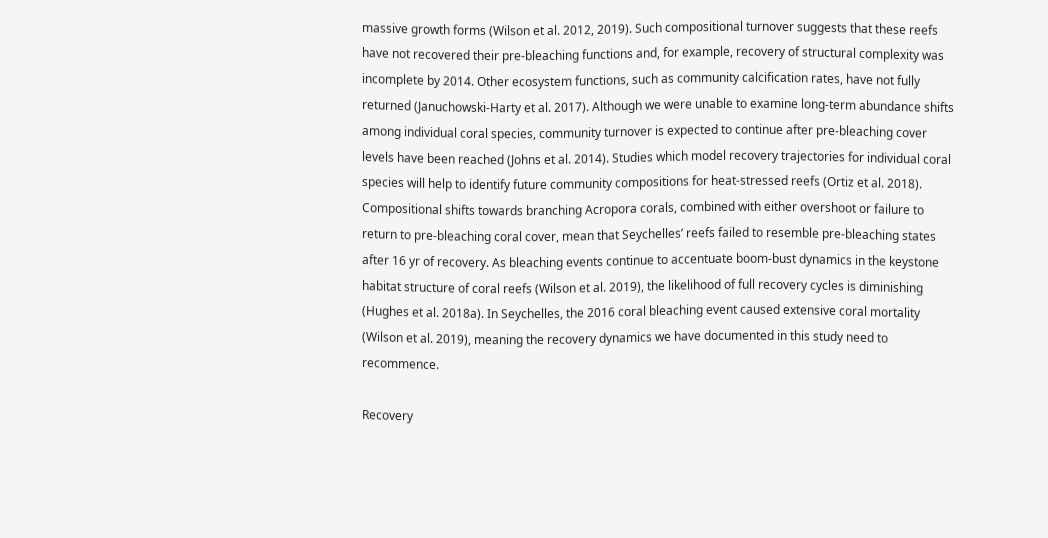massive growth forms (Wilson et al. 2012, 2019). Such compositional turnover suggests that these reefs have not recovered their pre-bleaching functions and, for example, recovery of structural complexity was incomplete by 2014. Other ecosystem functions, such as community calcification rates, have not fully returned (Januchowski-Harty et al. 2017). Although we were unable to examine long-term abundance shifts among individual coral species, community turnover is expected to continue after pre-bleaching cover levels have been reached (Johns et al. 2014). Studies which model recovery trajectories for individual coral species will help to identify future community compositions for heat-stressed reefs (Ortiz et al. 2018). Compositional shifts towards branching Acropora corals, combined with either overshoot or failure to return to pre-bleaching coral cover, mean that Seychelles’ reefs failed to resemble pre-bleaching states after 16 yr of recovery. As bleaching events continue to accentuate boom-bust dynamics in the keystone habitat structure of coral reefs (Wilson et al. 2019), the likelihood of full recovery cycles is diminishing (Hughes et al. 2018a). In Seychelles, the 2016 coral bleaching event caused extensive coral mortality (Wilson et al. 2019), meaning the recovery dynamics we have documented in this study need to recommence.

Recovery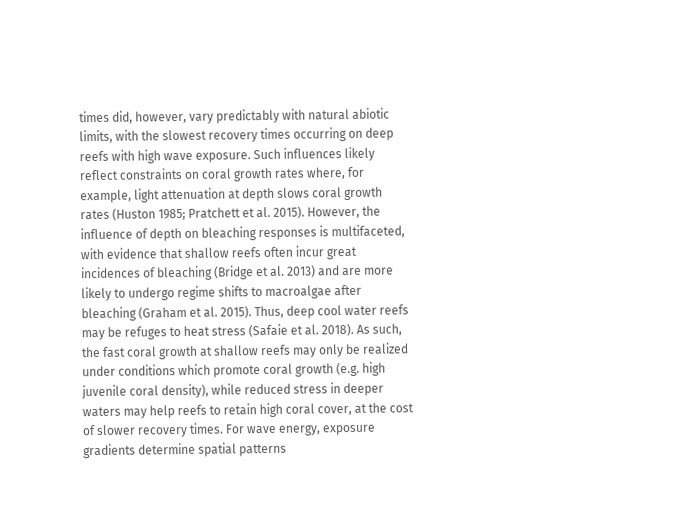times did, however, vary predictably with natural abiotic limits, with the slowest recovery times occurring on deep reefs with high wave exposure. Such influences likely reflect constraints on coral growth rates where, for example, light attenuation at depth slows coral growth rates (Huston 1985; Pratchett et al. 2015). However, the influence of depth on bleaching responses is multifaceted, with evidence that shallow reefs often incur great incidences of bleaching (Bridge et al. 2013) and are more likely to undergo regime shifts to macroalgae after bleaching (Graham et al. 2015). Thus, deep cool water reefs may be refuges to heat stress (Safaie et al. 2018). As such, the fast coral growth at shallow reefs may only be realized under conditions which promote coral growth (e.g. high juvenile coral density), while reduced stress in deeper waters may help reefs to retain high coral cover, at the cost of slower recovery times. For wave energy, exposure gradients determine spatial patterns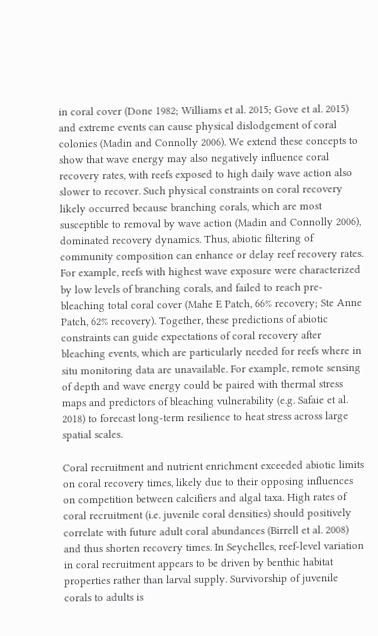in coral cover (Done 1982; Williams et al. 2015; Gove et al. 2015) and extreme events can cause physical dislodgement of coral colonies (Madin and Connolly 2006). We extend these concepts to show that wave energy may also negatively influence coral recovery rates, with reefs exposed to high daily wave action also slower to recover. Such physical constraints on coral recovery likely occurred because branching corals, which are most susceptible to removal by wave action (Madin and Connolly 2006), dominated recovery dynamics. Thus, abiotic filtering of community composition can enhance or delay reef recovery rates. For example, reefs with highest wave exposure were characterized by low levels of branching corals, and failed to reach pre-bleaching total coral cover (Mahe E Patch, 66% recovery; Ste Anne Patch, 62% recovery). Together, these predictions of abiotic constraints can guide expectations of coral recovery after bleaching events, which are particularly needed for reefs where in situ monitoring data are unavailable. For example, remote sensing of depth and wave energy could be paired with thermal stress maps and predictors of bleaching vulnerability (e.g. Safaie et al. 2018) to forecast long-term resilience to heat stress across large spatial scales.

Coral recruitment and nutrient enrichment exceeded abiotic limits on coral recovery times, likely due to their opposing influences on competition between calcifiers and algal taxa. High rates of coral recruitment (i.e. juvenile coral densities) should positively correlate with future adult coral abundances (Birrell et al. 2008) and thus shorten recovery times. In Seychelles, reef-level variation in coral recruitment appears to be driven by benthic habitat properties rather than larval supply. Survivorship of juvenile corals to adults is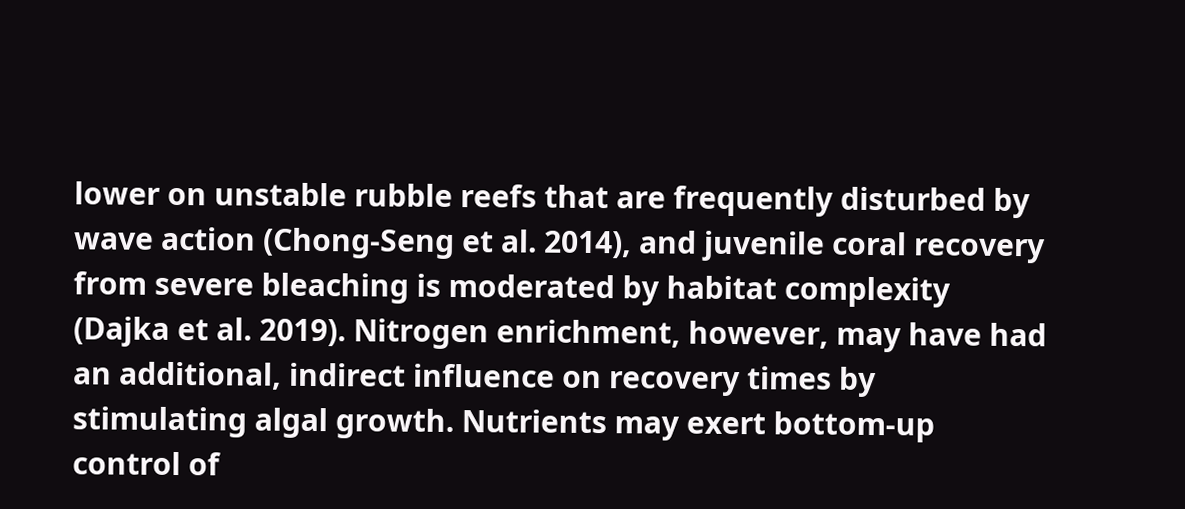lower on unstable rubble reefs that are frequently disturbed by wave action (Chong-Seng et al. 2014), and juvenile coral recovery from severe bleaching is moderated by habitat complexity (Dajka et al. 2019). Nitrogen enrichment, however, may have had an additional, indirect influence on recovery times by stimulating algal growth. Nutrients may exert bottom-up control of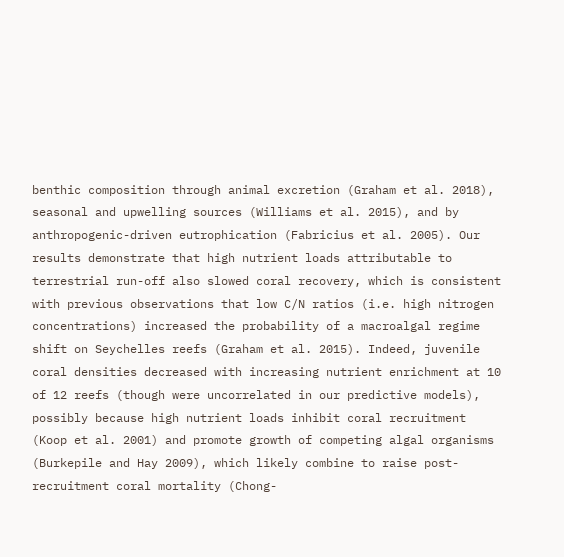benthic composition through animal excretion (Graham et al. 2018), seasonal and upwelling sources (Williams et al. 2015), and by anthropogenic-driven eutrophication (Fabricius et al. 2005). Our results demonstrate that high nutrient loads attributable to terrestrial run-off also slowed coral recovery, which is consistent with previous observations that low C/N ratios (i.e. high nitrogen concentrations) increased the probability of a macroalgal regime shift on Seychelles reefs (Graham et al. 2015). Indeed, juvenile coral densities decreased with increasing nutrient enrichment at 10 of 12 reefs (though were uncorrelated in our predictive models), possibly because high nutrient loads inhibit coral recruitment (Koop et al. 2001) and promote growth of competing algal organisms (Burkepile and Hay 2009), which likely combine to raise post-recruitment coral mortality (Chong-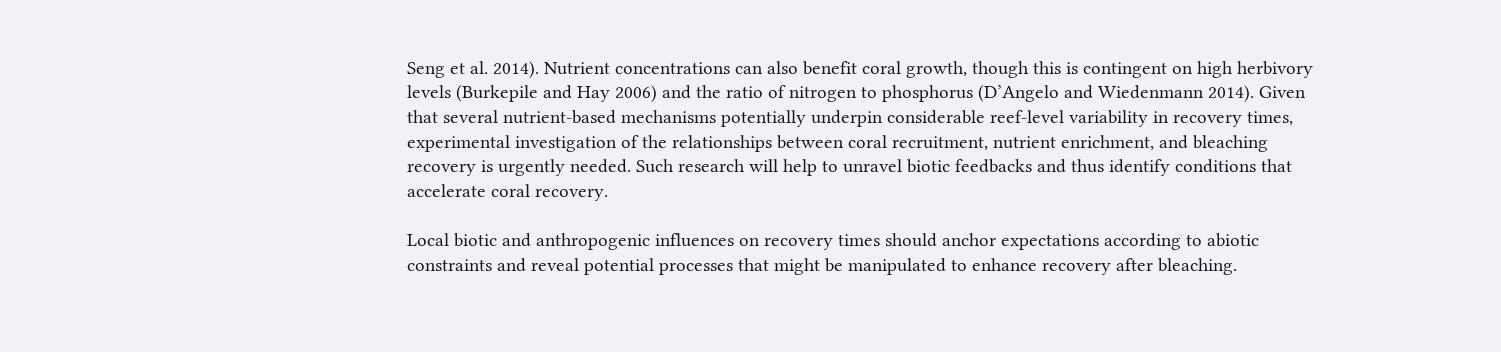Seng et al. 2014). Nutrient concentrations can also benefit coral growth, though this is contingent on high herbivory levels (Burkepile and Hay 2006) and the ratio of nitrogen to phosphorus (D’Angelo and Wiedenmann 2014). Given that several nutrient-based mechanisms potentially underpin considerable reef-level variability in recovery times, experimental investigation of the relationships between coral recruitment, nutrient enrichment, and bleaching recovery is urgently needed. Such research will help to unravel biotic feedbacks and thus identify conditions that accelerate coral recovery.

Local biotic and anthropogenic influences on recovery times should anchor expectations according to abiotic constraints and reveal potential processes that might be manipulated to enhance recovery after bleaching.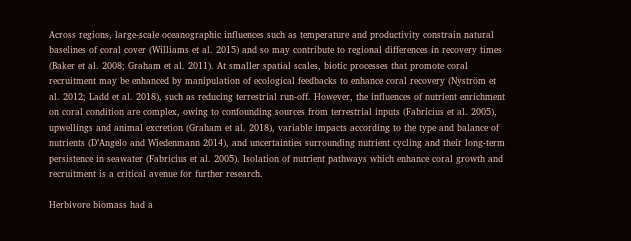Across regions, large-scale oceanographic influences such as temperature and productivity constrain natural baselines of coral cover (Williams et al. 2015) and so may contribute to regional differences in recovery times (Baker et al. 2008; Graham et al. 2011). At smaller spatial scales, biotic processes that promote coral recruitment may be enhanced by manipulation of ecological feedbacks to enhance coral recovery (Nyström et al. 2012; Ladd et al. 2018), such as reducing terrestrial run-off. However, the influences of nutrient enrichment on coral condition are complex, owing to confounding sources from terrestrial inputs (Fabricius et al. 2005), upwellings and animal excretion (Graham et al. 2018), variable impacts according to the type and balance of nutrients (D’Angelo and Wiedenmann 2014), and uncertainties surrounding nutrient cycling and their long-term persistence in seawater (Fabricius et al. 2005). Isolation of nutrient pathways which enhance coral growth and recruitment is a critical avenue for further research.

Herbivore biomass had a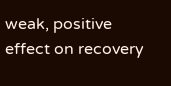weak, positive effect on recovery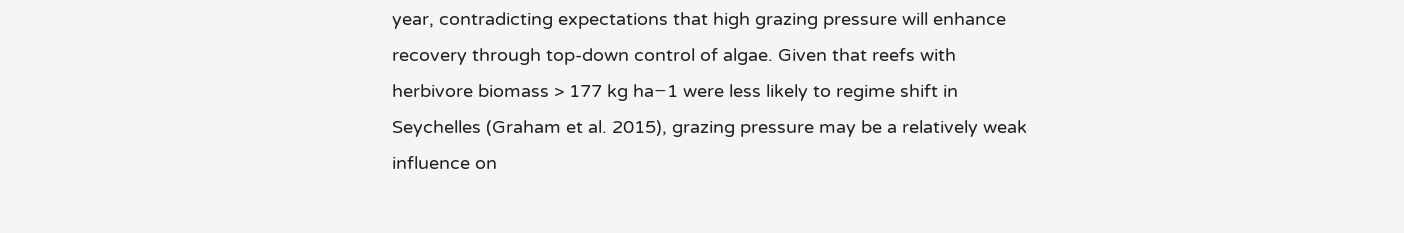year, contradicting expectations that high grazing pressure will enhance recovery through top-down control of algae. Given that reefs with herbivore biomass > 177 kg ha−1 were less likely to regime shift in Seychelles (Graham et al. 2015), grazing pressure may be a relatively weak influence on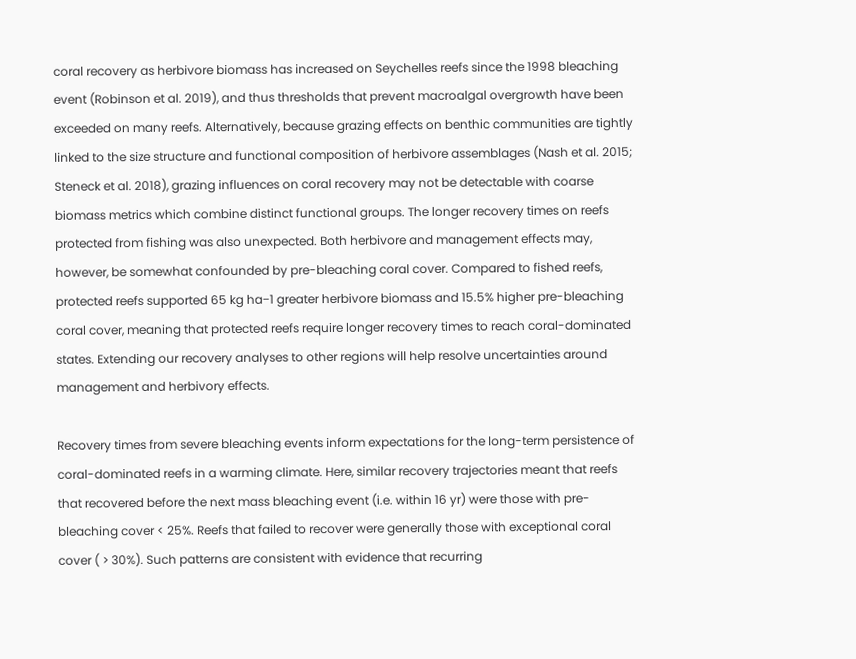coral recovery as herbivore biomass has increased on Seychelles reefs since the 1998 bleaching event (Robinson et al. 2019), and thus thresholds that prevent macroalgal overgrowth have been exceeded on many reefs. Alternatively, because grazing effects on benthic communities are tightly linked to the size structure and functional composition of herbivore assemblages (Nash et al. 2015; Steneck et al. 2018), grazing influences on coral recovery may not be detectable with coarse biomass metrics which combine distinct functional groups. The longer recovery times on reefs protected from fishing was also unexpected. Both herbivore and management effects may, however, be somewhat confounded by pre-bleaching coral cover. Compared to fished reefs, protected reefs supported 65 kg ha−1 greater herbivore biomass and 15.5% higher pre-bleaching coral cover, meaning that protected reefs require longer recovery times to reach coral-dominated states. Extending our recovery analyses to other regions will help resolve uncertainties around management and herbivory effects.

Recovery times from severe bleaching events inform expectations for the long-term persistence of coral-dominated reefs in a warming climate. Here, similar recovery trajectories meant that reefs that recovered before the next mass bleaching event (i.e. within 16 yr) were those with pre-bleaching cover < 25%. Reefs that failed to recover were generally those with exceptional coral cover ( > 30%). Such patterns are consistent with evidence that recurring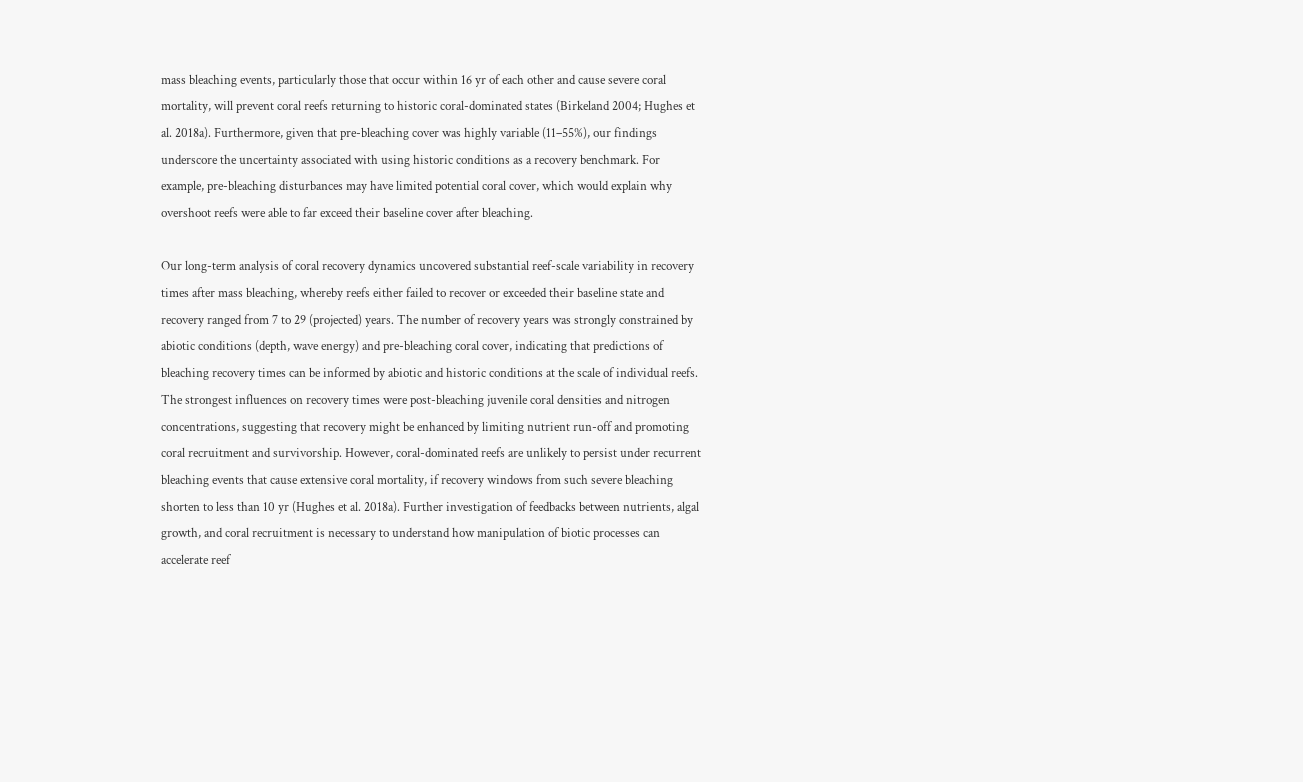mass bleaching events, particularly those that occur within 16 yr of each other and cause severe coral mortality, will prevent coral reefs returning to historic coral-dominated states (Birkeland 2004; Hughes et al. 2018a). Furthermore, given that pre-bleaching cover was highly variable (11–55%), our findings underscore the uncertainty associated with using historic conditions as a recovery benchmark. For example, pre-bleaching disturbances may have limited potential coral cover, which would explain why overshoot reefs were able to far exceed their baseline cover after bleaching.

Our long-term analysis of coral recovery dynamics uncovered substantial reef-scale variability in recovery times after mass bleaching, whereby reefs either failed to recover or exceeded their baseline state and recovery ranged from 7 to 29 (projected) years. The number of recovery years was strongly constrained by abiotic conditions (depth, wave energy) and pre-bleaching coral cover, indicating that predictions of bleaching recovery times can be informed by abiotic and historic conditions at the scale of individual reefs. The strongest influences on recovery times were post-bleaching juvenile coral densities and nitrogen concentrations, suggesting that recovery might be enhanced by limiting nutrient run-off and promoting coral recruitment and survivorship. However, coral-dominated reefs are unlikely to persist under recurrent bleaching events that cause extensive coral mortality, if recovery windows from such severe bleaching shorten to less than 10 yr (Hughes et al. 2018a). Further investigation of feedbacks between nutrients, algal growth, and coral recruitment is necessary to understand how manipulation of biotic processes can accelerate reef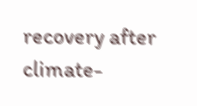recovery after climate-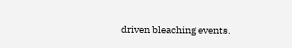driven bleaching events.